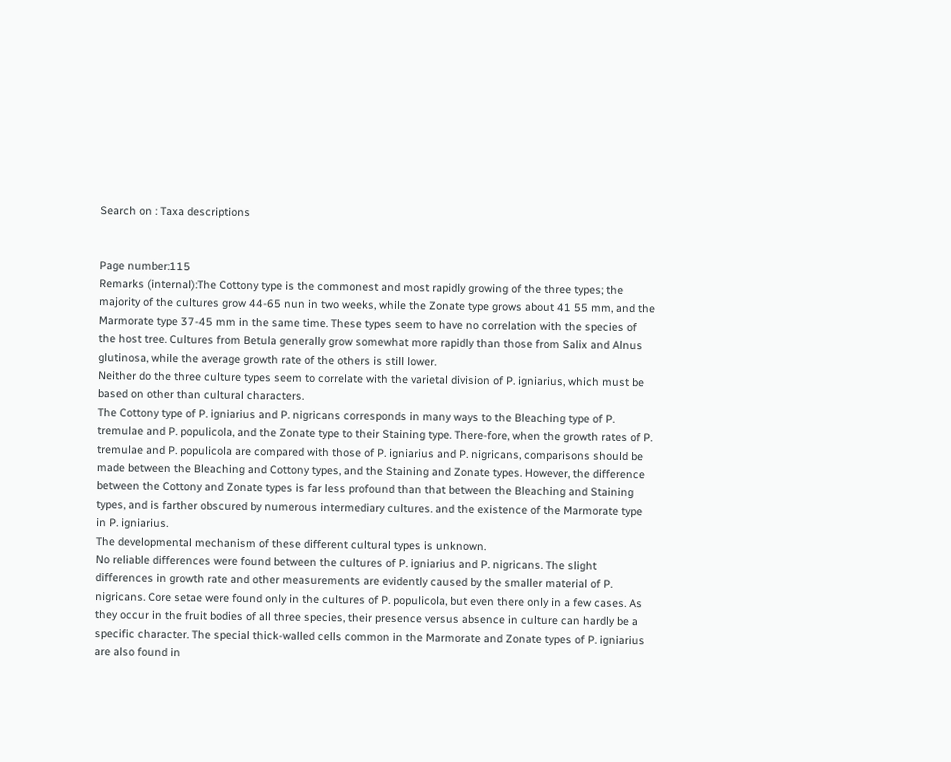Search on : Taxa descriptions


Page number:115
Remarks (internal):The Cottony type is the commonest and most rapidly growing of the three types; the majority of the cultures grow 44-65 nun in two weeks, while the Zonate type grows about 41 55 mm, and the Marmorate type 37-45 mm in the same time. These types seem to have no correlation with the species of the host tree. Cultures from Betula generally grow somewhat more rapidly than those from Salix and Alnus glutinosa, while the average growth rate of the others is still lower.
Neither do the three culture types seem to correlate with the varietal division of P. igniarius, which must be based on other than cultural characters.
The Cottony type of P. igniarius and P. nigricans corresponds in many ways to the Bleaching type of P. tremulae and P. populicola, and the Zonate type to their Staining type. There-fore, when the growth rates of P. tremulae and P. populicola are compared with those of P. igniarius and P. nigricans, comparisons should be made between the Bleaching and Cottony types, and the Staining and Zonate types. However, the difference between the Cottony and Zonate types is far less profound than that between the Bleaching and Staining types, and is farther obscured by numerous intermediary cultures. and the existence of the Marmorate type in P. igniarius.
The developmental mechanism of these different cultural types is unknown.
No reliable differences were found between the cultures of P. igniarius and P. nigricans. The slight differences in growth rate and other measurements are evidently caused by the smaller material of P. nigricans. Core setae were found only in the cultures of P. populicola, but even there only in a few cases. As they occur in the fruit bodies of all three species, their presence versus absence in culture can hardly be a specific character. The special thick-walled cells common in the Marmorate and Zonate types of P. igniarius are also found in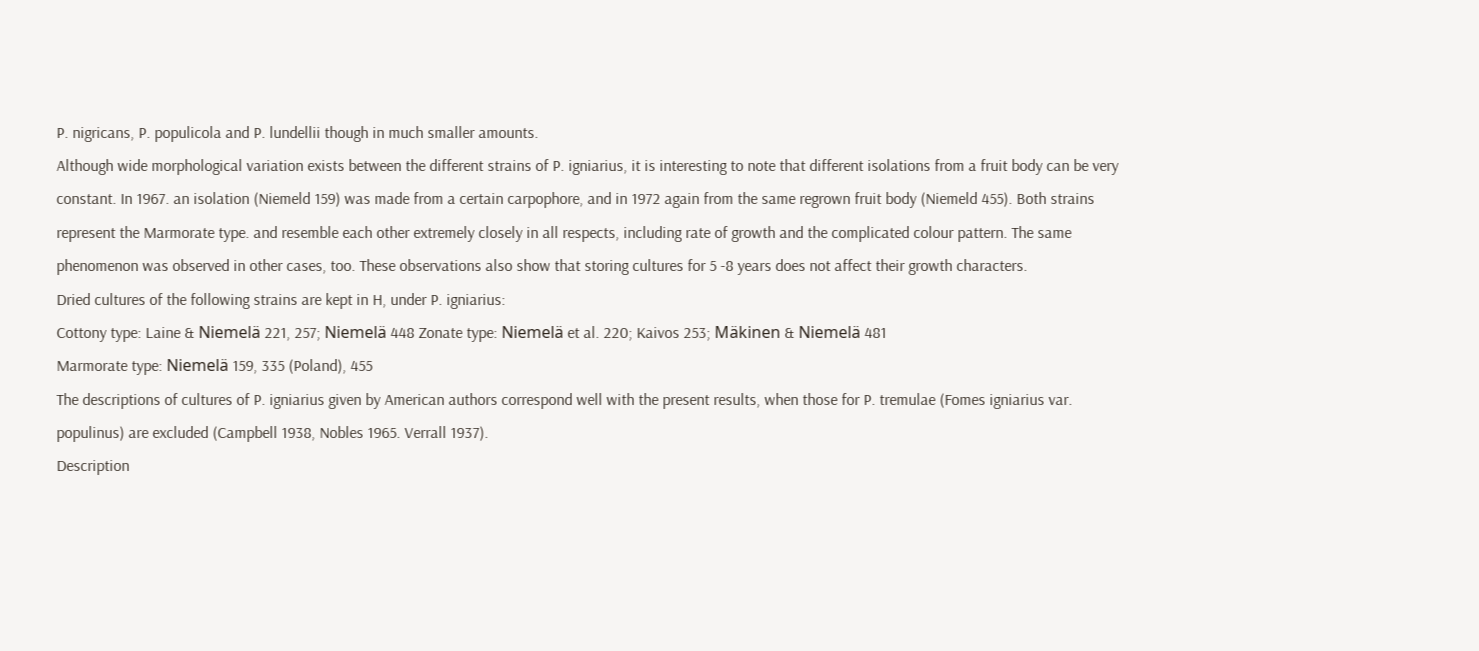P. nigricans, P. populicola and P. lundellii though in much smaller amounts.
Although wide morphological variation exists between the different strains of P. igniarius, it is interesting to note that different isolations from a fruit body can be very constant. In 1967. an isolation (Niemeld 159) was made from a certain carpophore, and in 1972 again from the same regrown fruit body (Niemeld 455). Both strains represent the Marmorate type. and resemble each other extremely closely in all respects, including rate of growth and the complicated colour pattern. The same phenomenon was observed in other cases, too. These observations also show that storing cultures for 5 -8 years does not affect their growth characters.
Dried cultures of the following strains are kept in H, under P. igniarius:
Cottony type: Laine & Niemelä 221, 257; Niemelä 448 Zonate type: Niemelä et al. 220; Kaivos 253; Mäkinen & Niemelä 481
Marmorate type: Niemelä 159, 335 (Poland), 455
The descriptions of cultures of P. igniarius given by American authors correspond well with the present results, when those for P. tremulae (Fomes igniarius var. populinus) are excluded (Campbell 1938, Nobles 1965. Verrall 1937).
Description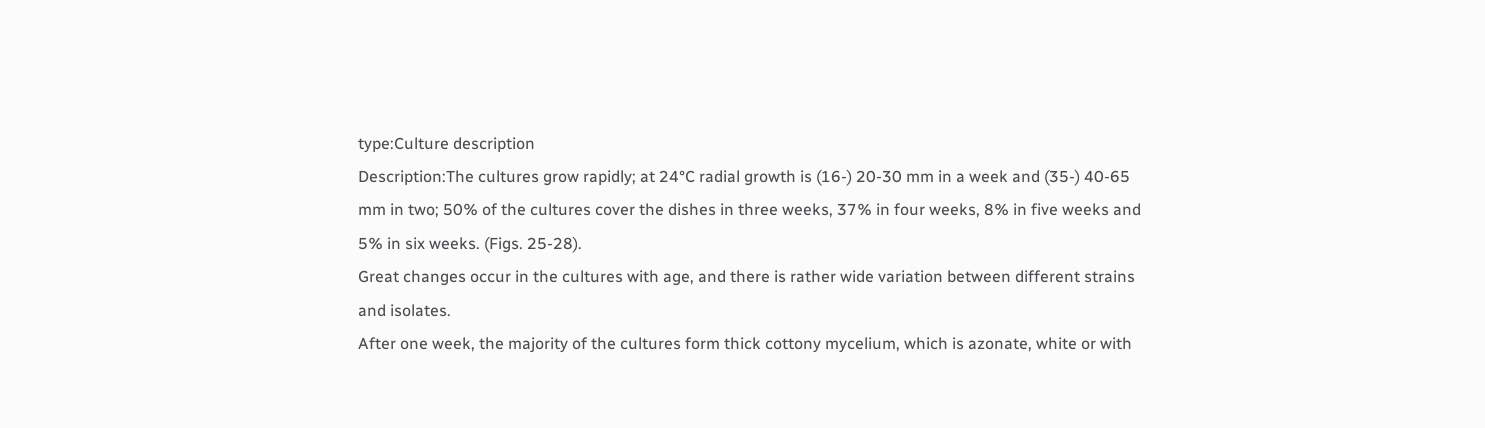type:Culture description
Description:The cultures grow rapidly; at 24°C radial growth is (16-) 20-30 mm in a week and (35-) 40-65 mm in two; 50% of the cultures cover the dishes in three weeks, 37% in four weeks, 8% in five weeks and 5% in six weeks. (Figs. 25-28).
Great changes occur in the cultures with age, and there is rather wide variation between different strains and isolates.
After one week, the majority of the cultures form thick cottony mycelium, which is azonate, white or with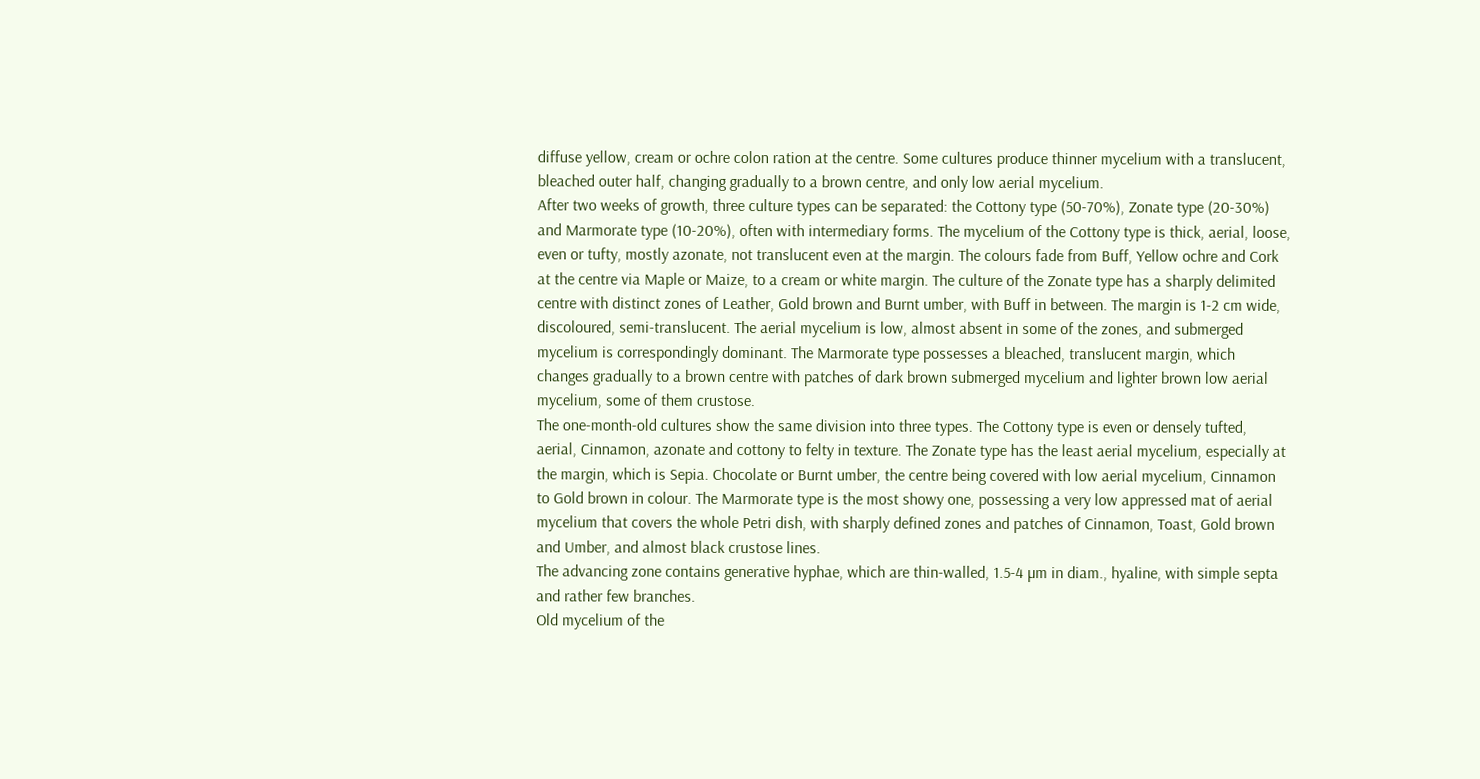diffuse yellow, cream or ochre colon ration at the centre. Some cultures produce thinner mycelium with a translucent, bleached outer half, changing gradually to a brown centre, and only low aerial mycelium.
After two weeks of growth, three culture types can be separated: the Cottony type (50-70%), Zonate type (20-30%) and Marmorate type (10-20%), often with intermediary forms. The mycelium of the Cottony type is thick, aerial, loose, even or tufty, mostly azonate, not translucent even at the margin. The colours fade from Buff, Yellow ochre and Cork at the centre via Maple or Maize, to a cream or white margin. The culture of the Zonate type has a sharply delimited centre with distinct zones of Leather, Gold brown and Burnt umber, with Buff in between. The margin is 1-2 cm wide, discoloured, semi-translucent. The aerial mycelium is low, almost absent in some of the zones, and submerged mycelium is correspondingly dominant. The Marmorate type possesses a bleached, translucent margin, which changes gradually to a brown centre with patches of dark brown submerged mycelium and lighter brown low aerial mycelium, some of them crustose.
The one-month-old cultures show the same division into three types. The Cottony type is even or densely tufted, aerial, Cinnamon, azonate and cottony to felty in texture. The Zonate type has the least aerial mycelium, especially at the margin, which is Sepia. Chocolate or Burnt umber, the centre being covered with low aerial mycelium, Cinnamon to Gold brown in colour. The Marmorate type is the most showy one, possessing a very low appressed mat of aerial mycelium that covers the whole Petri dish, with sharply defined zones and patches of Cinnamon, Toast, Gold brown and Umber, and almost black crustose lines.
The advancing zone contains generative hyphae, which are thin-walled, 1.5-4 µm in diam., hyaline, with simple septa and rather few branches.
Old mycelium of the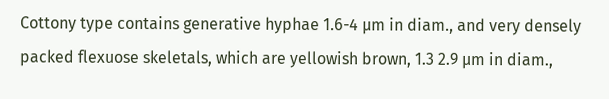Cottony type contains generative hyphae 1.6-4 µm in diam., and very densely packed flexuose skeletals, which are yellowish brown, 1.3 2.9 µm in diam.,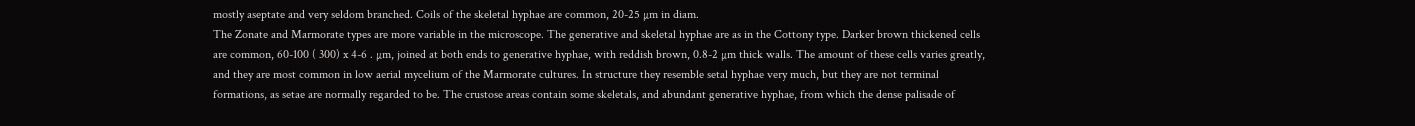mostly aseptate and very seldom branched. Coils of the skeletal hyphae are common, 20-25 µm in diam.
The Zonate and Marmorate types are more variable in the microscope. The generative and skeletal hyphae are as in the Cottony type. Darker brown thickened cells are common, 60-100 ( 300) x 4-6 . µm, joined at both ends to generative hyphae, with reddish brown, 0.8-2 µm thick walls. The amount of these cells varies greatly, and they are most common in low aerial mycelium of the Marmorate cultures. In structure they resemble setal hyphae very much, but they are not terminal formations, as setae are normally regarded to be. The crustose areas contain some skeletals, and abundant generative hyphae, from which the dense palisade of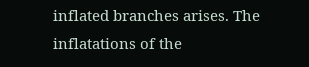inflated branches arises. The inflatations of the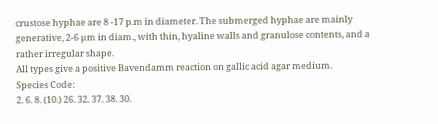crustose hyphae are 8 -17 p.m in diameter. The submerged hyphae are mainly generative, 2-6 µm in diam., with thin, hyaline walls and granulose contents, and a rather irregular shape.
All types give a positive Bavendamm reaction on gallic acid agar medium.
Species Code:
2. 6. 8. (10.) 26. 32. 37. 38. 30.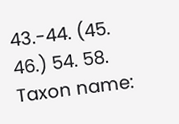43.-44. (45. 46.) 54. 58.
Taxon name: